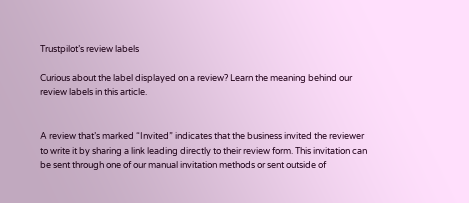Trustpilot’s review labels

Curious about the label displayed on a review? Learn the meaning behind our review labels in this article.


A review that’s marked “Invited” indicates that the business invited the reviewer to write it by sharing a link leading directly to their review form. This invitation can be sent through one of our manual invitation methods or sent outside of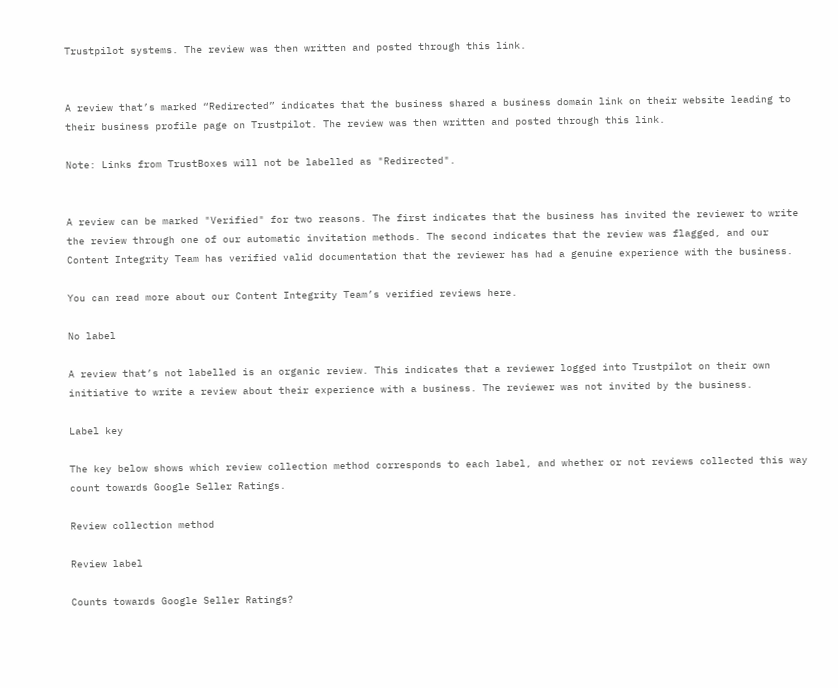Trustpilot systems. The review was then written and posted through this link.


A review that’s marked “Redirected” indicates that the business shared a business domain link on their website leading to their business profile page on Trustpilot. The review was then written and posted through this link.

Note: Links from TrustBoxes will not be labelled as "Redirected".


A review can be marked "Verified" for two reasons. The first indicates that the business has invited the reviewer to write the review through one of our automatic invitation methods. The second indicates that the review was flagged, and our Content Integrity Team has verified valid documentation that the reviewer has had a genuine experience with the business.

You can read more about our Content Integrity Team’s verified reviews here.

No label

A review that’s not labelled is an organic review. This indicates that a reviewer logged into Trustpilot on their own initiative to write a review about their experience with a business. The reviewer was not invited by the business.

Label key

The key below shows which review collection method corresponds to each label, and whether or not reviews collected this way count towards Google Seller Ratings.

Review collection method

Review label

Counts towards Google Seller Ratings?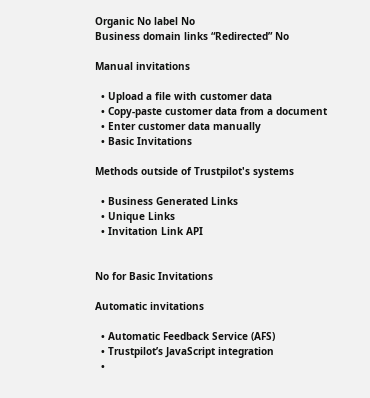Organic No label No
Business domain links “Redirected” No

Manual invitations

  • Upload a file with customer data
  • Copy-paste customer data from a document
  • Enter customer data manually
  • Basic Invitations

Methods outside of Trustpilot's systems

  • Business Generated Links
  • Unique Links
  • Invitation Link API


No for Basic Invitations

Automatic invitations

  • Automatic Feedback Service (AFS)
  • Trustpilot’s JavaScript integration
  •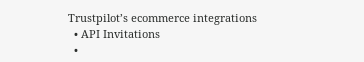Trustpilot’s ecommerce integrations
  • API Invitations
  •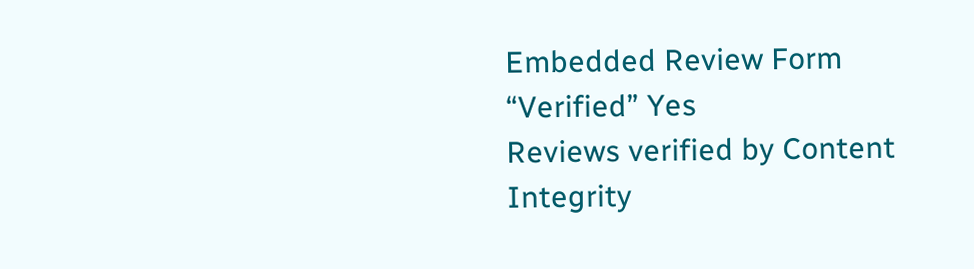Embedded Review Form
“Verified” Yes
Reviews verified by Content Integrity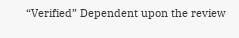“Verified” Dependent upon the review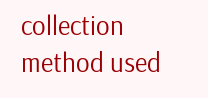collection method used